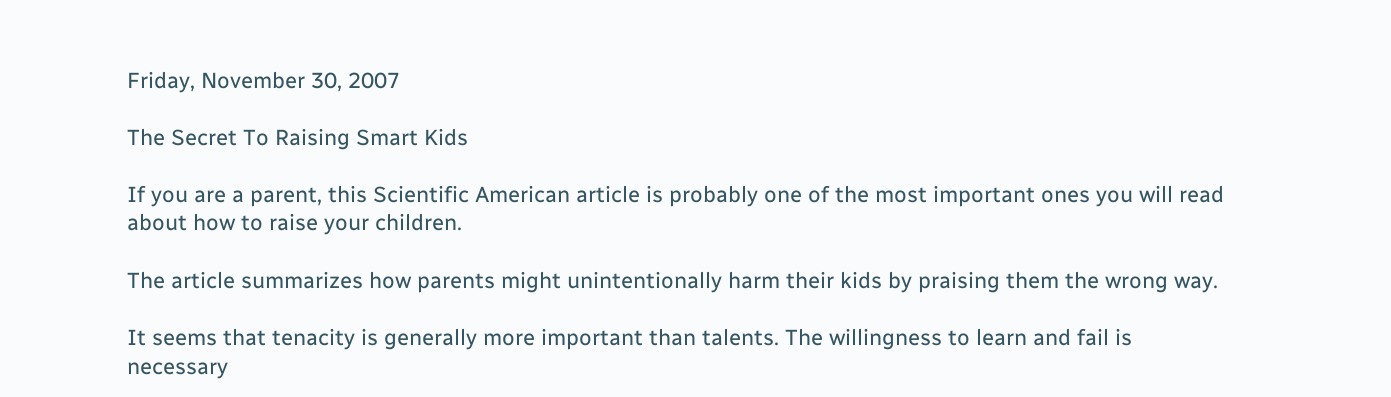Friday, November 30, 2007

The Secret To Raising Smart Kids

If you are a parent, this Scientific American article is probably one of the most important ones you will read about how to raise your children.

The article summarizes how parents might unintentionally harm their kids by praising them the wrong way.

It seems that tenacity is generally more important than talents. The willingness to learn and fail is necessary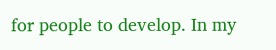for people to develop. In my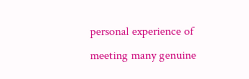personal experience of meeting many genuine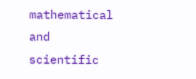mathematical and scientific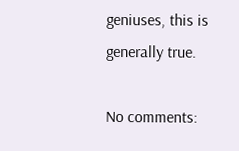geniuses, this is generally true.

No comments: